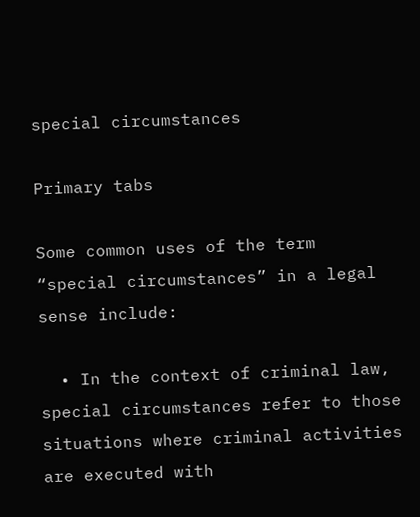special circumstances

Primary tabs

Some common uses of the term “special circumstances” in a legal sense include:

  • In the context of criminal law, special circumstances refer to those situations where criminal activities are executed with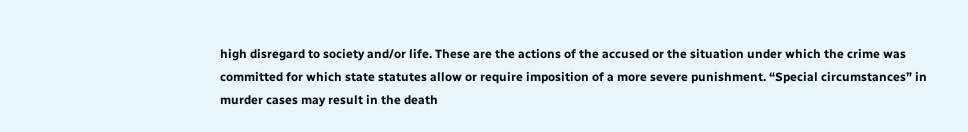high disregard to society and/or life. These are the actions of the accused or the situation under which the crime was committed for which state statutes allow or require imposition of a more severe punishment. “Special circumstances” in murder cases may result in the death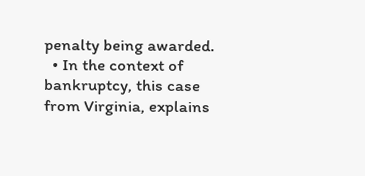penalty being awarded.
  • In the context of bankruptcy, this case from Virginia, explains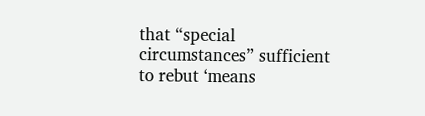that “special circumstances” sufficient to rebut ‘means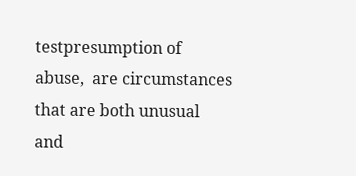testpresumption of abuse,  are circumstances that are both unusual and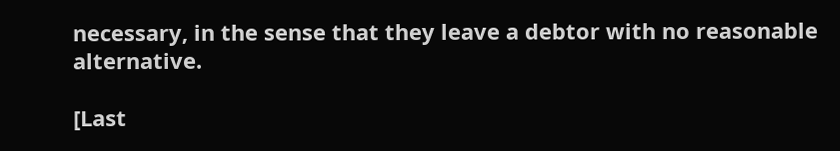necessary, in the sense that they leave a debtor with no reasonable alternative.

[Last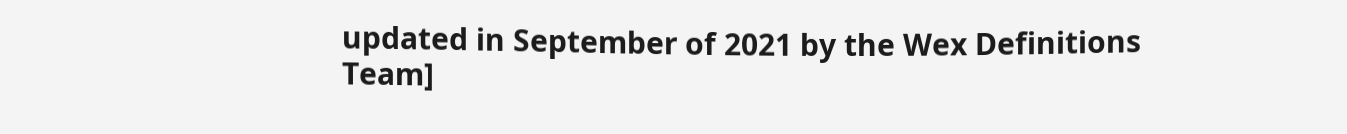updated in September of 2021 by the Wex Definitions Team]